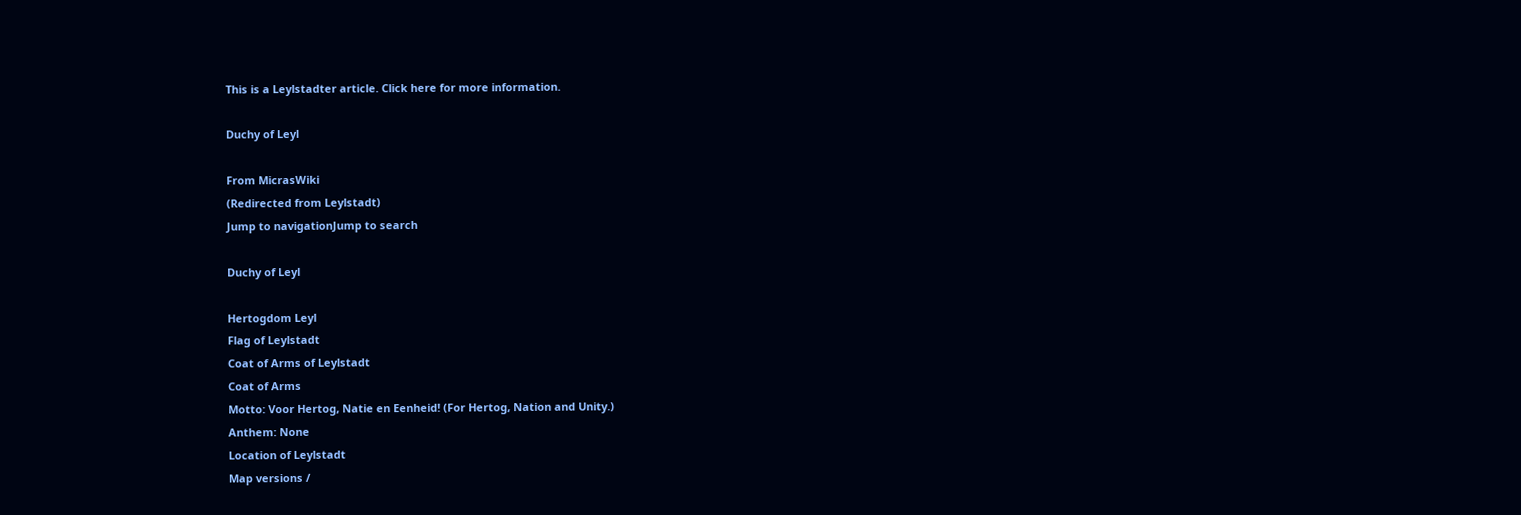This is a Leylstadter article. Click here for more information.

Duchy of Leyl

From MicrasWiki
(Redirected from Leylstadt)
Jump to navigationJump to search

Duchy of Leyl

Hertogdom Leyl
Flag of Leylstadt
Coat of Arms of Leylstadt
Coat of Arms
Motto: Voor Hertog, Natie en Eenheid! (For Hertog, Nation and Unity.)
Anthem: None
Location of Leylstadt
Map versions /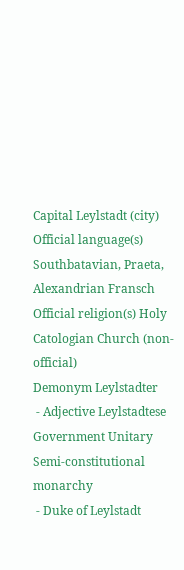Capital Leylstadt (city)
Official language(s) Southbatavian, Praeta, Alexandrian Fransch
Official religion(s) Holy Catologian Church (non-official)
Demonym Leylstadter
 - Adjective Leylstadtese
Government Unitary Semi-constitutional monarchy
 - Duke of Leylstadt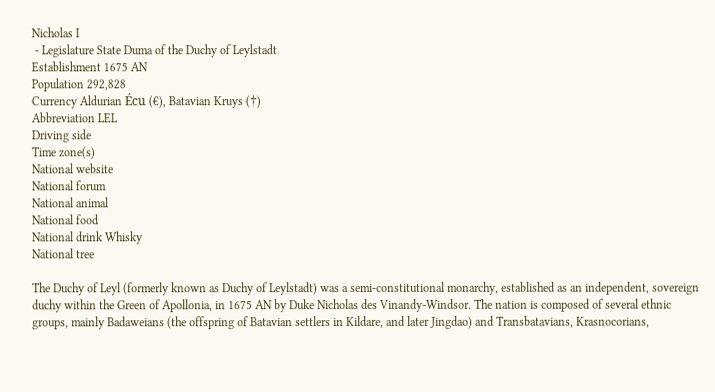Nicholas I
 - Legislature State Duma of the Duchy of Leylstadt
Establishment 1675 AN
Population 292,828
Currency Aldurian Écu (€), Batavian Kruys (†)
Abbreviation LEL
Driving side
Time zone(s)
National website
National forum
National animal
National food
National drink Whisky
National tree

The Duchy of Leyl (formerly known as Duchy of Leylstadt) was a semi-constitutional monarchy, established as an independent, sovereign duchy within the Green of Apollonia, in 1675 AN by Duke Nicholas des Vinandy-Windsor. The nation is composed of several ethnic groups, mainly Badaweians (the offspring of Batavian settlers in Kildare, and later Jingdao) and Transbatavians, Krasnocorians,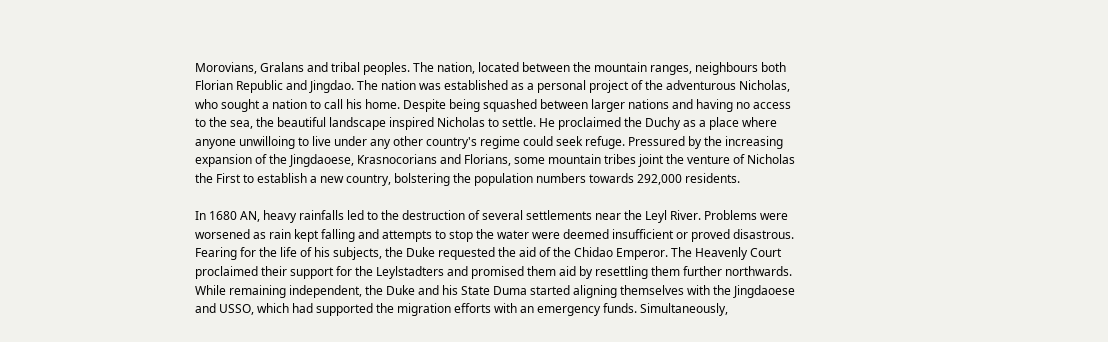Morovians, Gralans and tribal peoples. The nation, located between the mountain ranges, neighbours both Florian Republic and Jingdao. The nation was established as a personal project of the adventurous Nicholas, who sought a nation to call his home. Despite being squashed between larger nations and having no access to the sea, the beautiful landscape inspired Nicholas to settle. He proclaimed the Duchy as a place where anyone unwilloing to live under any other country's regime could seek refuge. Pressured by the increasing expansion of the Jingdaoese, Krasnocorians and Florians, some mountain tribes joint the venture of Nicholas the First to establish a new country, bolstering the population numbers towards 292,000 residents.

In 1680 AN, heavy rainfalls led to the destruction of several settlements near the Leyl River. Problems were worsened as rain kept falling and attempts to stop the water were deemed insufficient or proved disastrous. Fearing for the life of his subjects, the Duke requested the aid of the Chidao Emperor. The Heavenly Court proclaimed their support for the Leylstadters and promised them aid by resettling them further northwards. While remaining independent, the Duke and his State Duma started aligning themselves with the Jingdaoese and USSO, which had supported the migration efforts with an emergency funds. Simultaneously,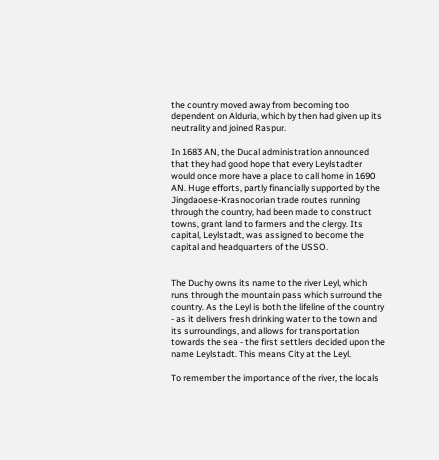the country moved away from becoming too dependent on Alduria, which by then had given up its neutrality and joined Raspur.

In 1683 AN, the Ducal administration announced that they had good hope that every Leylstadter would once more have a place to call home in 1690 AN. Huge efforts, partly financially supported by the Jingdaoese-Krasnocorian trade routes running through the country, had been made to construct towns, grant land to farmers and the clergy. Its capital, Leylstadt, was assigned to become the capital and headquarters of the USSO.


The Duchy owns its name to the river Leyl, which runs through the mountain pass which surround the country. As the Leyl is both the lifeline of the country - as it delivers fresh drinking water to the town and its surroundings, and allows for transportation towards the sea - the first settlers decided upon the name Leylstadt. This means City at the Leyl.

To remember the importance of the river, the locals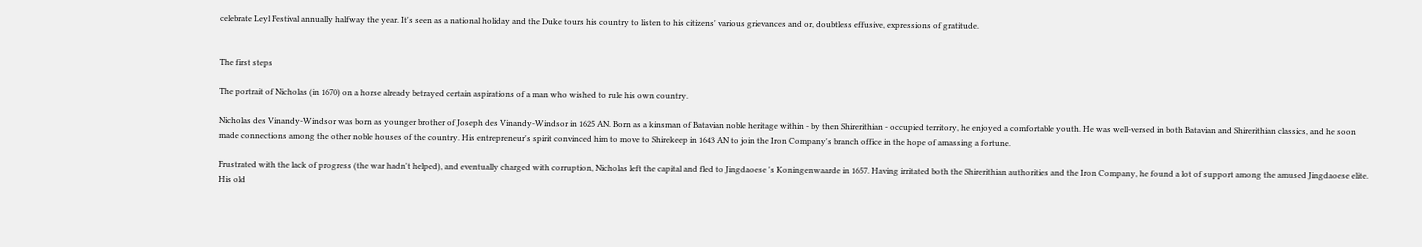celebrate Leyl Festival annually halfway the year. It's seen as a national holiday and the Duke tours his country to listen to his citizens' various grievances and or, doubtless effusive, expressions of gratitude.


The first steps

The portrait of Nicholas (in 1670) on a horse already betrayed certain aspirations of a man who wished to rule his own country.

Nicholas des Vinandy-Windsor was born as younger brother of Joseph des Vinandy-Windsor in 1625 AN. Born as a kinsman of Batavian noble heritage within - by then Shirerithian - occupied territory, he enjoyed a comfortable youth. He was well-versed in both Batavian and Shirerithian classics, and he soon made connections among the other noble houses of the country. His entrepreneur's spirit convinced him to move to Shirekeep in 1643 AN to join the Iron Company's branch office in the hope of amassing a fortune.

Frustrated with the lack of progress (the war hadn't helped), and eventually charged with corruption, Nicholas left the capital and fled to Jingdaoese 's Koningenwaarde in 1657. Having irritated both the Shirerithian authorities and the Iron Company, he found a lot of support among the amused Jingdaoese elite. His old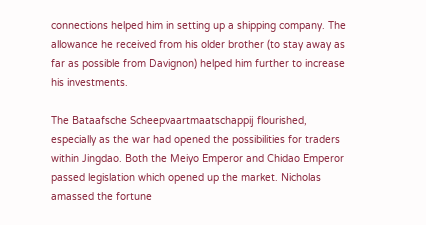connections helped him in setting up a shipping company. The allowance he received from his older brother (to stay away as far as possible from Davignon) helped him further to increase his investments.

The Bataafsche Scheepvaartmaatschappij flourished, especially as the war had opened the possibilities for traders within Jingdao. Both the Meiyo Emperor and Chidao Emperor passed legislation which opened up the market. Nicholas amassed the fortune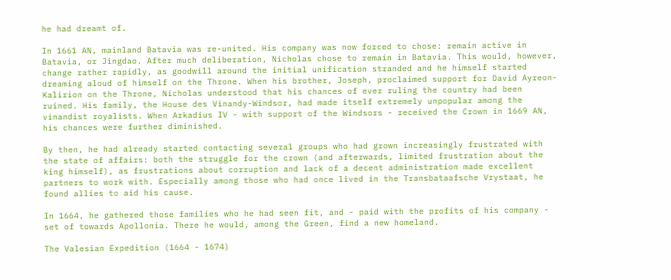he had dreamt of.

In 1661 AN, mainland Batavia was re-united. His company was now forced to chose: remain active in Batavia, or Jingdao. After much deliberation, Nicholas chose to remain in Batavia. This would, however, change rather rapidly, as goodwill around the initial unification stranded and he himself started dreaming aloud of himself on the Throne. When his brother, Joseph, proclaimed support for David Ayreon-Kalirion on the Throne, Nicholas understood that his chances of ever ruling the country had been ruined. His family, the House des Vinandy-Windsor, had made itself extremely unpopular among the vinandist royalists. When Arkadius IV - with support of the Windsors - received the Crown in 1669 AN, his chances were further diminished.

By then, he had already started contacting several groups who had grown increasingly frustrated with the state of affairs: both the struggle for the crown (and afterwards, limited frustration about the king himself), as frustrations about corruption and lack of a decent administration made excellent partners to work with. Especially among those who had once lived in the Transbataafsche Vrystaat, he found allies to aid his cause.

In 1664, he gathered those families who he had seen fit, and - paid with the profits of his company - set of towards Apollonia. There he would, among the Green, find a new homeland.

The Valesian Expedition (1664 - 1674)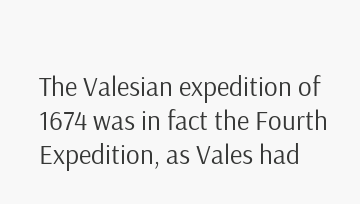The Valesian expedition of 1674 was in fact the Fourth Expedition, as Vales had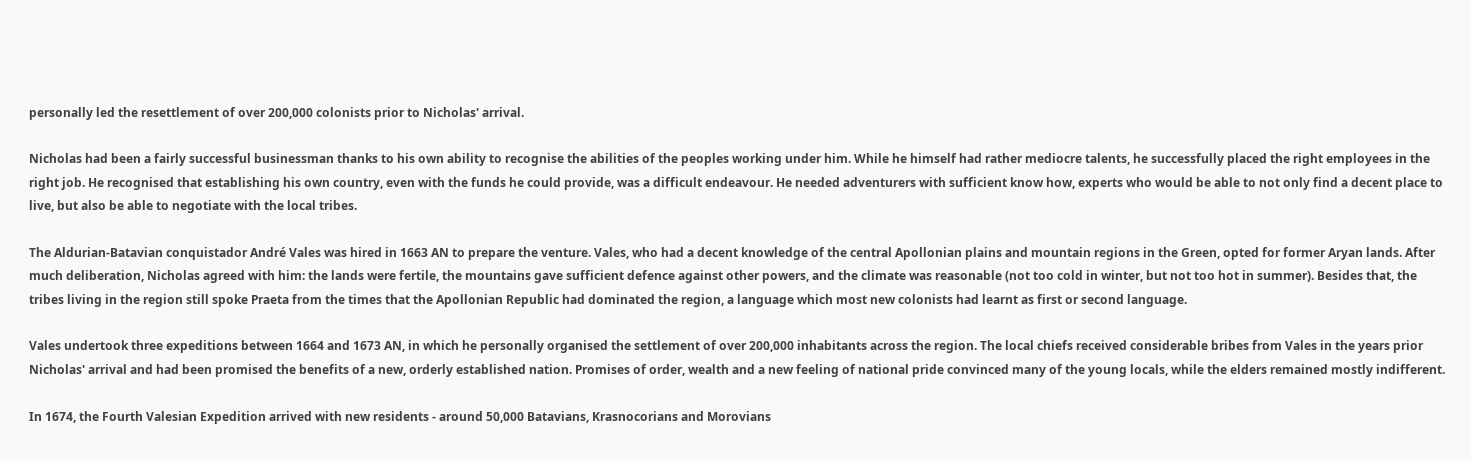personally led the resettlement of over 200,000 colonists prior to Nicholas' arrival.

Nicholas had been a fairly successful businessman thanks to his own ability to recognise the abilities of the peoples working under him. While he himself had rather mediocre talents, he successfully placed the right employees in the right job. He recognised that establishing his own country, even with the funds he could provide, was a difficult endeavour. He needed adventurers with sufficient know how, experts who would be able to not only find a decent place to live, but also be able to negotiate with the local tribes.

The Aldurian-Batavian conquistador André Vales was hired in 1663 AN to prepare the venture. Vales, who had a decent knowledge of the central Apollonian plains and mountain regions in the Green, opted for former Aryan lands. After much deliberation, Nicholas agreed with him: the lands were fertile, the mountains gave sufficient defence against other powers, and the climate was reasonable (not too cold in winter, but not too hot in summer). Besides that, the tribes living in the region still spoke Praeta from the times that the Apollonian Republic had dominated the region, a language which most new colonists had learnt as first or second language.

Vales undertook three expeditions between 1664 and 1673 AN, in which he personally organised the settlement of over 200,000 inhabitants across the region. The local chiefs received considerable bribes from Vales in the years prior Nicholas' arrival and had been promised the benefits of a new, orderly established nation. Promises of order, wealth and a new feeling of national pride convinced many of the young locals, while the elders remained mostly indifferent.

In 1674, the Fourth Valesian Expedition arrived with new residents - around 50,000 Batavians, Krasnocorians and Morovians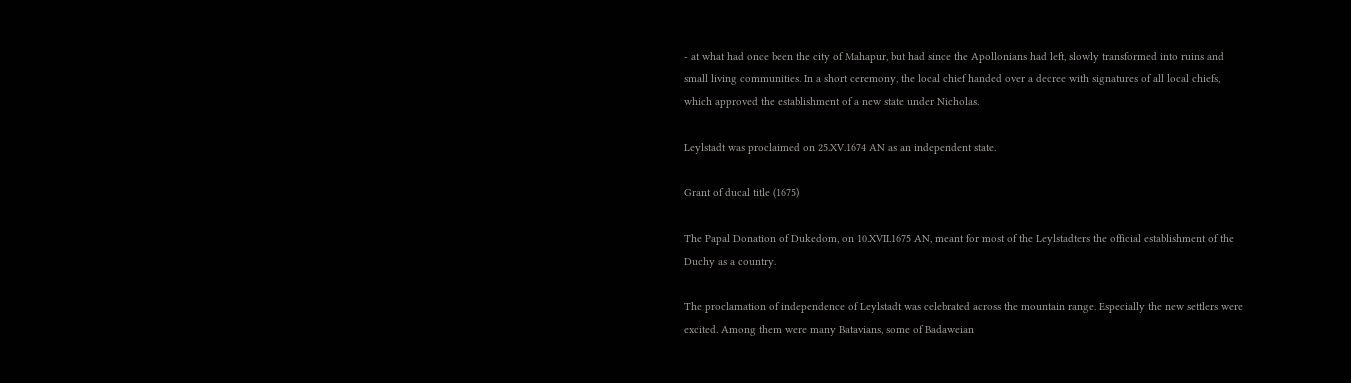- at what had once been the city of Mahapur, but had since the Apollonians had left, slowly transformed into ruins and small living communities. In a short ceremony, the local chief handed over a decree with signatures of all local chiefs, which approved the establishment of a new state under Nicholas.

Leylstadt was proclaimed on 25.XV.1674 AN as an independent state.

Grant of ducal title (1675)

The Papal Donation of Dukedom, on 10.XVII.1675 AN, meant for most of the Leylstadters the official establishment of the Duchy as a country.

The proclamation of independence of Leylstadt was celebrated across the mountain range. Especially the new settlers were excited. Among them were many Batavians, some of Badaweian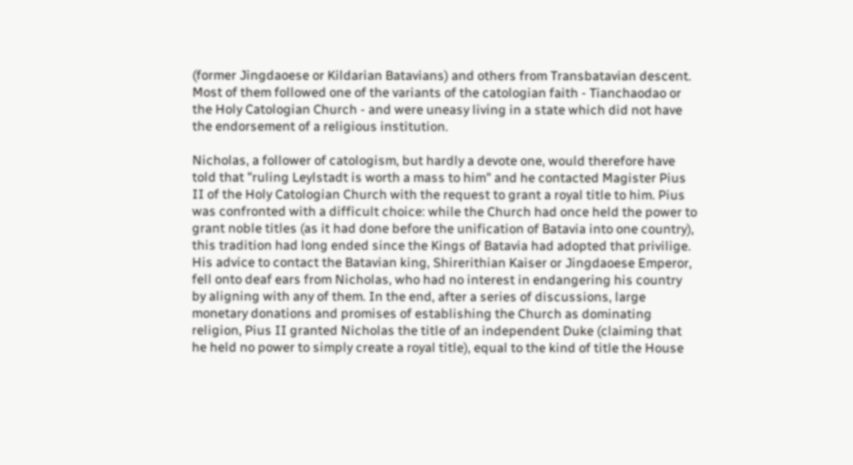(former Jingdaoese or Kildarian Batavians) and others from Transbatavian descent. Most of them followed one of the variants of the catologian faith - Tianchaodao or the Holy Catologian Church - and were uneasy living in a state which did not have the endorsement of a religious institution.

Nicholas, a follower of catologism, but hardly a devote one, would therefore have told that "ruling Leylstadt is worth a mass to him" and he contacted Magister Pius II of the Holy Catologian Church with the request to grant a royal title to him. Pius was confronted with a difficult choice: while the Church had once held the power to grant noble titles (as it had done before the unification of Batavia into one country), this tradition had long ended since the Kings of Batavia had adopted that privilige. His advice to contact the Batavian king, Shirerithian Kaiser or Jingdaoese Emperor, fell onto deaf ears from Nicholas, who had no interest in endangering his country by aligning with any of them. In the end, after a series of discussions, large monetary donations and promises of establishing the Church as dominating religion, Pius II granted Nicholas the title of an independent Duke (claiming that he held no power to simply create a royal title), equal to the kind of title the House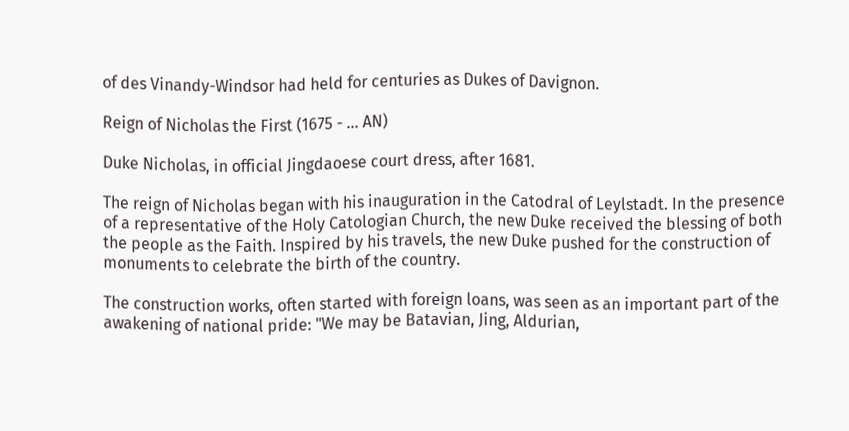of des Vinandy-Windsor had held for centuries as Dukes of Davignon.

Reign of Nicholas the First (1675 - ... AN)

Duke Nicholas, in official Jingdaoese court dress, after 1681.

The reign of Nicholas began with his inauguration in the Catodral of Leylstadt. In the presence of a representative of the Holy Catologian Church, the new Duke received the blessing of both the people as the Faith. Inspired by his travels, the new Duke pushed for the construction of monuments to celebrate the birth of the country.

The construction works, often started with foreign loans, was seen as an important part of the awakening of national pride: "We may be Batavian, Jing, Aldurian,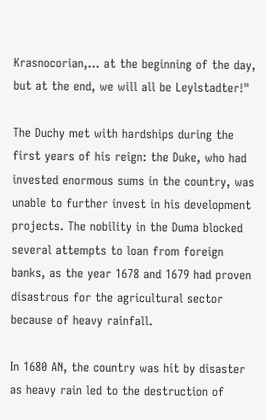Krasnocorian,... at the beginning of the day, but at the end, we will all be Leylstadter!"

The Duchy met with hardships during the first years of his reign: the Duke, who had invested enormous sums in the country, was unable to further invest in his development projects. The nobility in the Duma blocked several attempts to loan from foreign banks, as the year 1678 and 1679 had proven disastrous for the agricultural sector because of heavy rainfall.

In 1680 AN, the country was hit by disaster as heavy rain led to the destruction of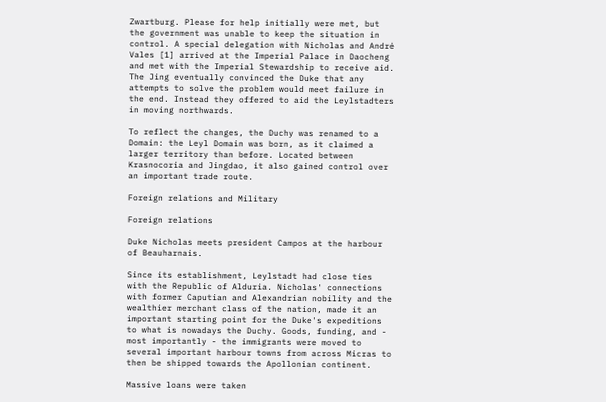Zwartburg. Please for help initially were met, but the government was unable to keep the situation in control. A special delegation with Nicholas and André Vales [1] arrived at the Imperial Palace in Daocheng and met with the Imperial Stewardship to receive aid. The Jing eventually convinced the Duke that any attempts to solve the problem would meet failure in the end. Instead they offered to aid the Leylstadters in moving northwards.

To reflect the changes, the Duchy was renamed to a Domain: the Leyl Domain was born, as it claimed a larger territory than before. Located between Krasnocoria and Jingdao, it also gained control over an important trade route.

Foreign relations and Military

Foreign relations

Duke Nicholas meets president Campos at the harbour of Beauharnais.

Since its establishment, Leylstadt had close ties with the Republic of Alduria. Nicholas' connections with former Caputian and Alexandrian nobility and the wealthier merchant class of the nation, made it an important starting point for the Duke's expeditions to what is nowadays the Duchy. Goods, funding, and - most importantly - the immigrants were moved to several important harbour towns from across Micras to then be shipped towards the Apollonian continent.

Massive loans were taken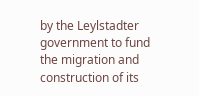by the Leylstadter government to fund the migration and construction of its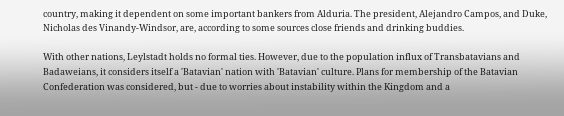country, making it dependent on some important bankers from Alduria. The president, Alejandro Campos, and Duke, Nicholas des Vinandy-Windsor, are, according to some sources close friends and drinking buddies.

With other nations, Leylstadt holds no formal ties. However, due to the population influx of Transbatavians and Badaweians, it considers itself a 'Batavian' nation with 'Batavian' culture. Plans for membership of the Batavian Confederation was considered, but - due to worries about instability within the Kingdom and a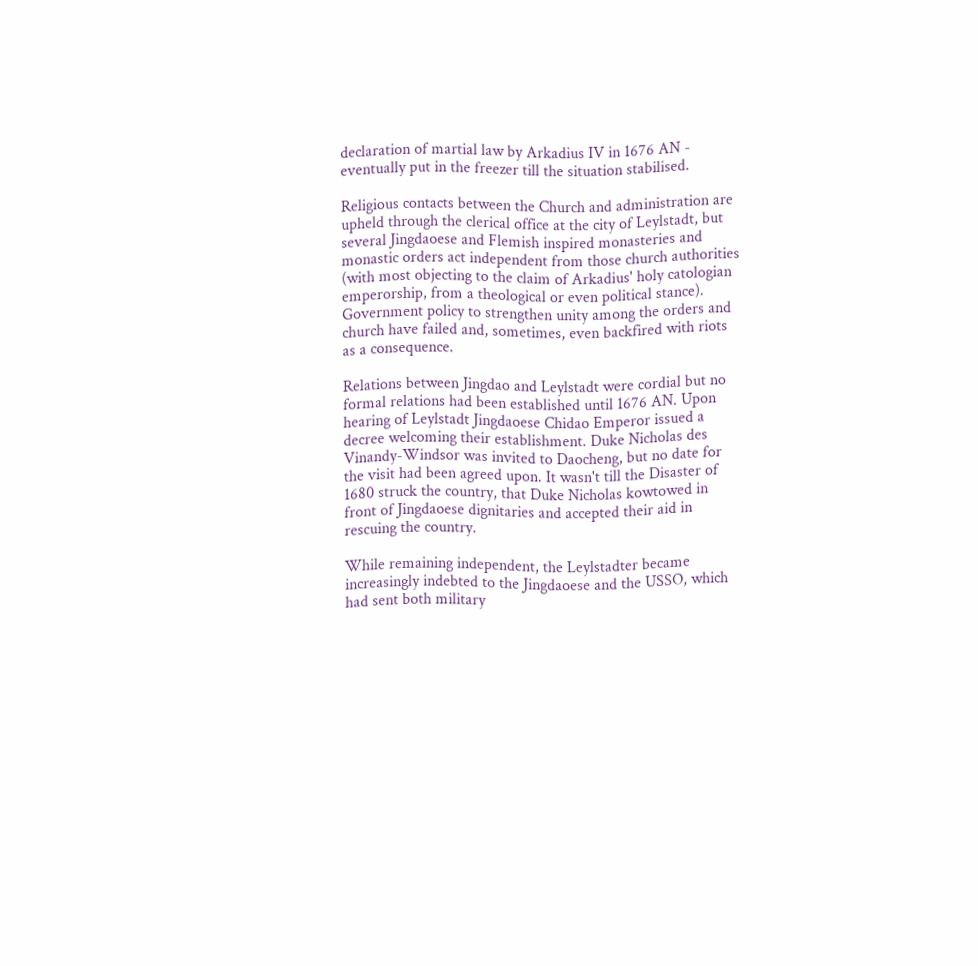declaration of martial law by Arkadius IV in 1676 AN - eventually put in the freezer till the situation stabilised.

Religious contacts between the Church and administration are upheld through the clerical office at the city of Leylstadt, but several Jingdaoese and Flemish inspired monasteries and monastic orders act independent from those church authorities (with most objecting to the claim of Arkadius' holy catologian emperorship, from a theological or even political stance). Government policy to strengthen unity among the orders and church have failed and, sometimes, even backfired with riots as a consequence.

Relations between Jingdao and Leylstadt were cordial but no formal relations had been established until 1676 AN. Upon hearing of Leylstadt Jingdaoese Chidao Emperor issued a decree welcoming their establishment. Duke Nicholas des Vinandy-Windsor was invited to Daocheng, but no date for the visit had been agreed upon. It wasn't till the Disaster of 1680 struck the country, that Duke Nicholas kowtowed in front of Jingdaoese dignitaries and accepted their aid in rescuing the country.

While remaining independent, the Leylstadter became increasingly indebted to the Jingdaoese and the USSO, which had sent both military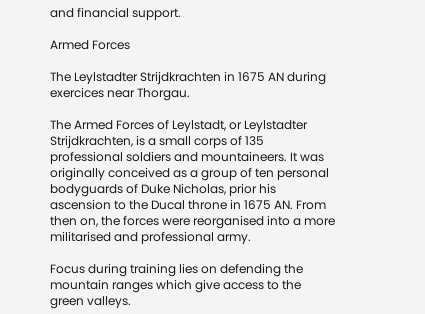and financial support.

Armed Forces

The Leylstadter Strijdkrachten in 1675 AN during exercices near Thorgau.

The Armed Forces of Leylstadt, or Leylstadter Strijdkrachten, is a small corps of 135 professional soldiers and mountaineers. It was originally conceived as a group of ten personal bodyguards of Duke Nicholas, prior his ascension to the Ducal throne in 1675 AN. From then on, the forces were reorganised into a more militarised and professional army.

Focus during training lies on defending the mountain ranges which give access to the green valleys.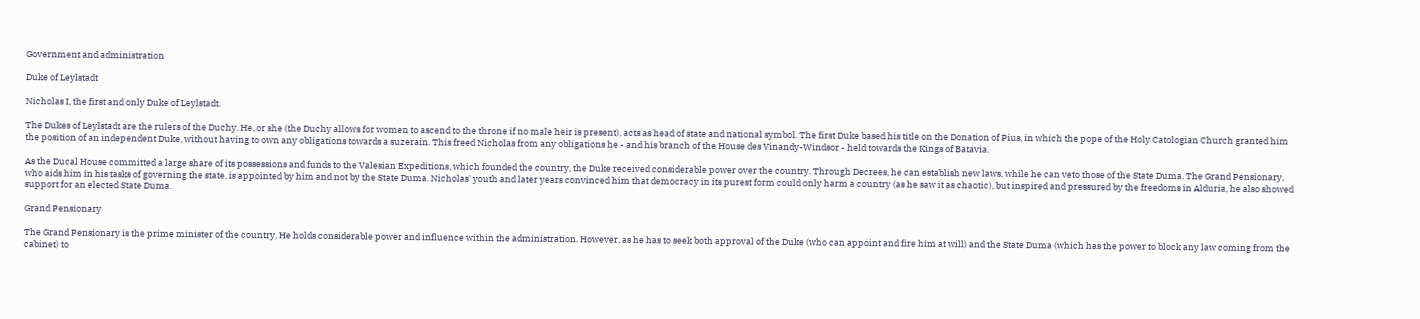Government and administration

Duke of Leylstadt

Nicholas I, the first and only Duke of Leylstadt.

The Dukes of Leylstadt are the rulers of the Duchy. He, or she (the Duchy allows for women to ascend to the throne if no male heir is present), acts as head of state and national symbol. The first Duke based his title on the Donation of Pius, in which the pope of the Holy Catologian Church granted him the position of an independent Duke, without having to own any obligations towards a suzerain. This freed Nicholas from any obligations he - and his branch of the House des Vinandy-Windsor - held towards the Kings of Batavia.

As the Ducal House committed a large share of its possessions and funds to the Valesian Expeditions, which founded the country, the Duke received considerable power over the country. Through Decrees, he can establish new laws, while he can veto those of the State Duma. The Grand Pensionary, who aids him in his tasks of governing the state, is appointed by him and not by the State Duma. Nicholas' youth and later years convinced him that democracy in its purest form could only harm a country (as he saw it as chaotic), but inspired and pressured by the freedoms in Alduria, he also showed support for an elected State Duma.

Grand Pensionary

The Grand Pensionary is the prime minister of the country. He holds considerable power and influence within the administration. However, as he has to seek both approval of the Duke (who can appoint and fire him at will) and the State Duma (which has the power to block any law coming from the cabinet) to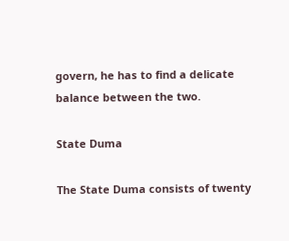govern, he has to find a delicate balance between the two.

State Duma

The State Duma consists of twenty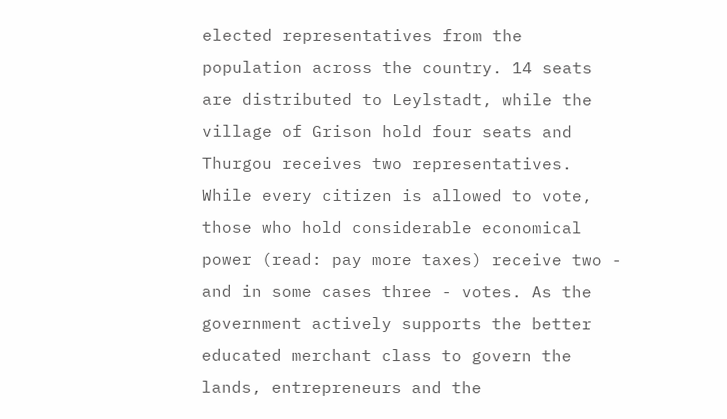elected representatives from the population across the country. 14 seats are distributed to Leylstadt, while the village of Grison hold four seats and Thurgou receives two representatives. While every citizen is allowed to vote, those who hold considerable economical power (read: pay more taxes) receive two - and in some cases three - votes. As the government actively supports the better educated merchant class to govern the lands, entrepreneurs and the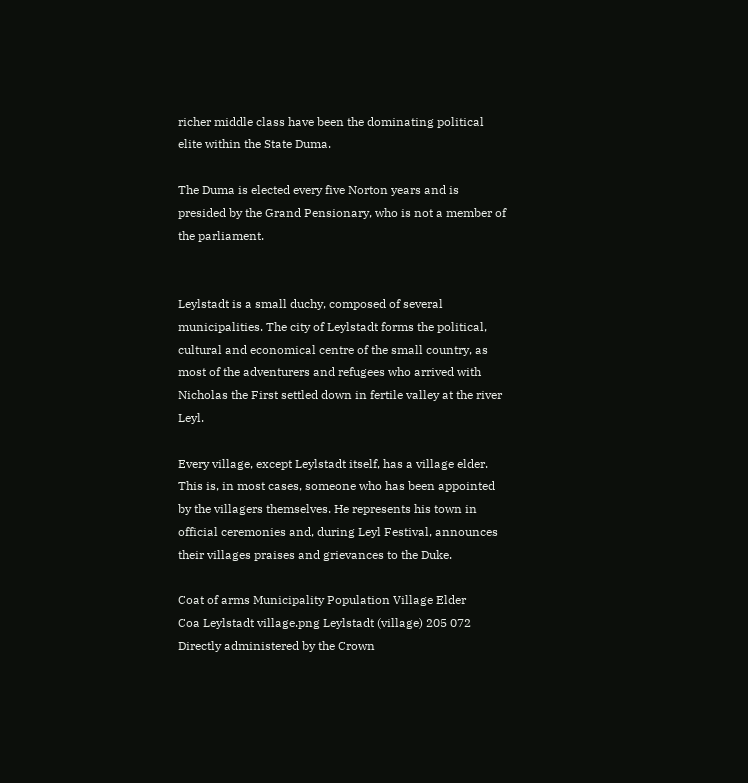richer middle class have been the dominating political elite within the State Duma.

The Duma is elected every five Norton years and is presided by the Grand Pensionary, who is not a member of the parliament.


Leylstadt is a small duchy, composed of several municipalities. The city of Leylstadt forms the political, cultural and economical centre of the small country, as most of the adventurers and refugees who arrived with Nicholas the First settled down in fertile valley at the river Leyl.

Every village, except Leylstadt itself, has a village elder. This is, in most cases, someone who has been appointed by the villagers themselves. He represents his town in official ceremonies and, during Leyl Festival, announces their villages praises and grievances to the Duke.

Coat of arms Municipality Population Village Elder
Coa Leylstadt village.png Leylstadt (village) 205 072 Directly administered by the Crown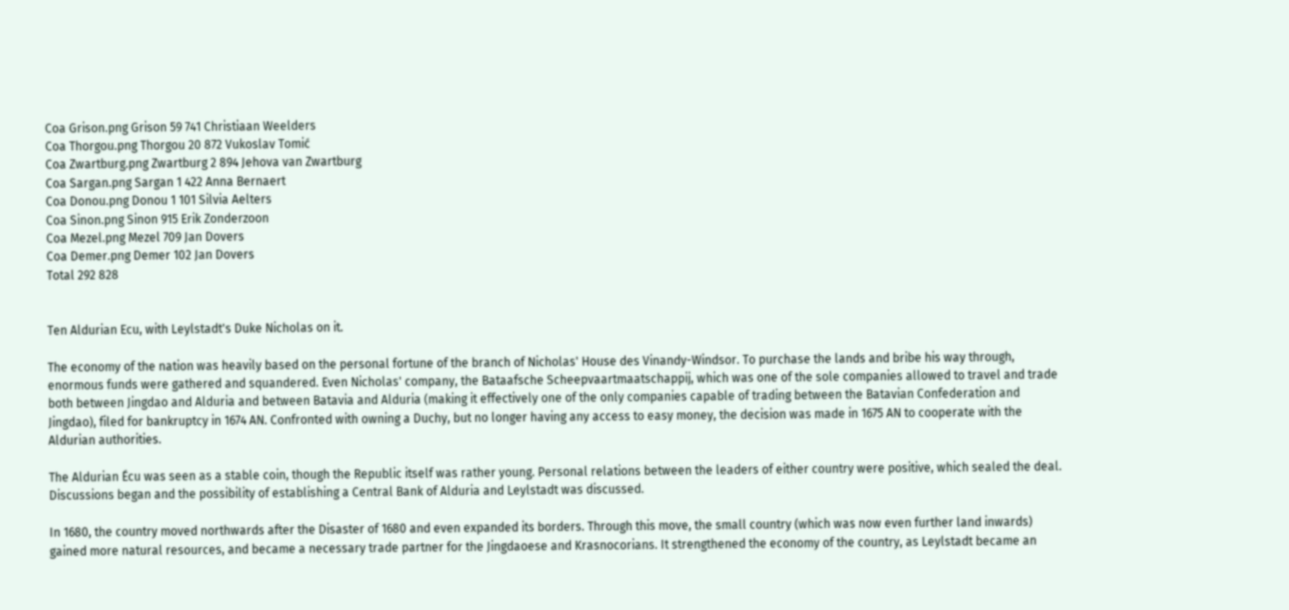Coa Grison.png Grison 59 741 Christiaan Weelders
Coa Thorgou.png Thorgou 20 872 Vukoslav Tomić
Coa Zwartburg.png Zwartburg 2 894 Jehova van Zwartburg
Coa Sargan.png Sargan 1 422 Anna Bernaert
Coa Donou.png Donou 1 101 Silvia Aelters
Coa Sinon.png Sinon 915 Erik Zonderzoon
Coa Mezel.png Mezel 709 Jan Dovers
Coa Demer.png Demer 102 Jan Dovers
Total 292 828


Ten Aldurian Ecu, with Leylstadt's Duke Nicholas on it.

The economy of the nation was heavily based on the personal fortune of the branch of Nicholas' House des Vinandy-Windsor. To purchase the lands and bribe his way through, enormous funds were gathered and squandered. Even Nicholas' company, the Bataafsche Scheepvaartmaatschappij, which was one of the sole companies allowed to travel and trade both between Jingdao and Alduria and between Batavia and Alduria (making it effectively one of the only companies capable of trading between the Batavian Confederation and Jingdao), filed for bankruptcy in 1674 AN. Confronted with owning a Duchy, but no longer having any access to easy money, the decision was made in 1675 AN to cooperate with the Aldurian authorities.

The Aldurian Écu was seen as a stable coin, though the Republic itself was rather young. Personal relations between the leaders of either country were positive, which sealed the deal. Discussions began and the possibility of establishing a Central Bank of Alduria and Leylstadt was discussed.

In 1680, the country moved northwards after the Disaster of 1680 and even expanded its borders. Through this move, the small country (which was now even further land inwards) gained more natural resources, and became a necessary trade partner for the Jingdaoese and Krasnocorians. It strengthened the economy of the country, as Leylstadt became an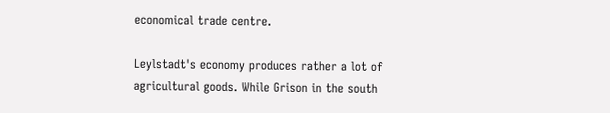economical trade centre.

Leylstadt's economy produces rather a lot of agricultural goods. While Grison in the south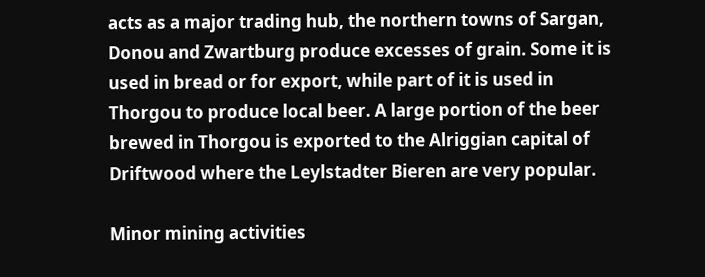acts as a major trading hub, the northern towns of Sargan, Donou and Zwartburg produce excesses of grain. Some it is used in bread or for export, while part of it is used in Thorgou to produce local beer. A large portion of the beer brewed in Thorgou is exported to the Alriggian capital of Driftwood where the Leylstadter Bieren are very popular.

Minor mining activities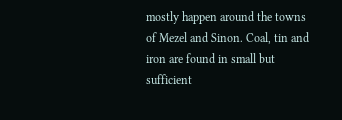mostly happen around the towns of Mezel and Sinon. Coal, tin and iron are found in small but sufficient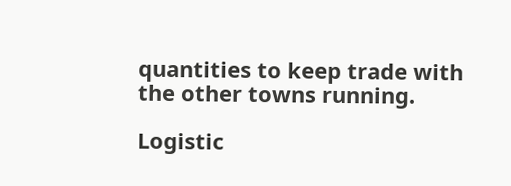quantities to keep trade with the other towns running.

Logistic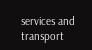services and transport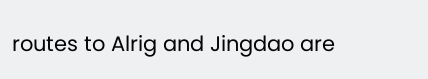routes to Alrig and Jingdao are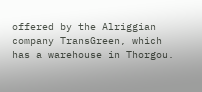offered by the Alriggian company TransGreen, which has a warehouse in Thorgou.